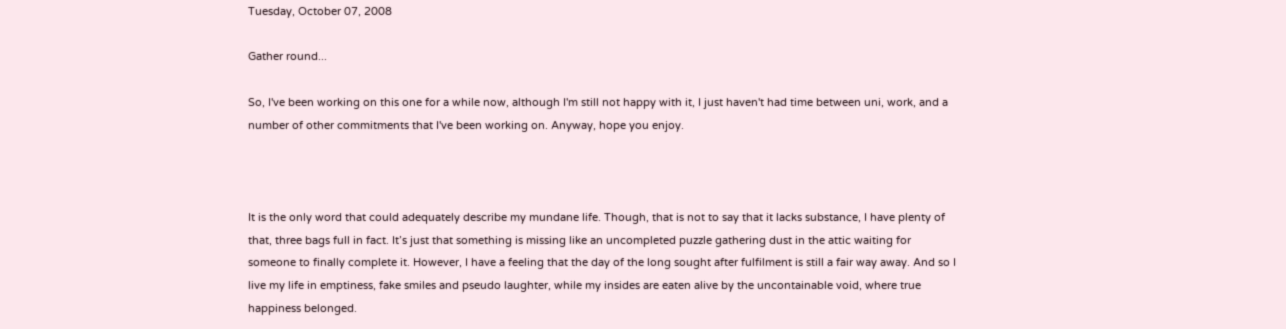Tuesday, October 07, 2008

Gather round...

So, I've been working on this one for a while now, although I'm still not happy with it, I just haven't had time between uni, work, and a number of other commitments that I've been working on. Anyway, hope you enjoy.



It is the only word that could adequately describe my mundane life. Though, that is not to say that it lacks substance, I have plenty of that, three bags full in fact. It’s just that something is missing like an uncompleted puzzle gathering dust in the attic waiting for someone to finally complete it. However, I have a feeling that the day of the long sought after fulfilment is still a fair way away. And so I live my life in emptiness, fake smiles and pseudo laughter, while my insides are eaten alive by the uncontainable void, where true happiness belonged.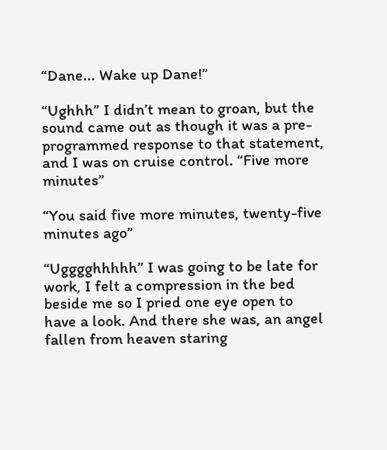“Dane... Wake up Dane!”

“Ughhh” I didn’t mean to groan, but the sound came out as though it was a pre-programmed response to that statement, and I was on cruise control. “Five more minutes”

“You said five more minutes, twenty-five minutes ago”

“Ugggghhhhh” I was going to be late for work, I felt a compression in the bed beside me so I pried one eye open to have a look. And there she was, an angel fallen from heaven staring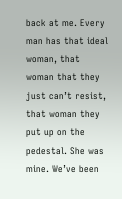back at me. Every man has that ideal woman, that woman that they just can’t resist, that woman they put up on the pedestal. She was mine. We’ve been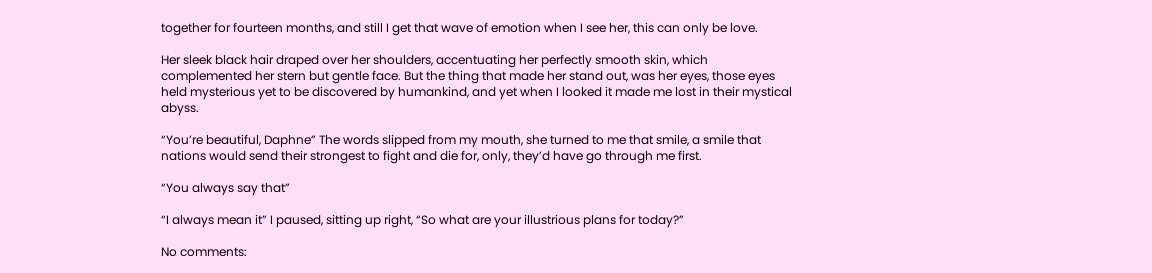together for fourteen months, and still I get that wave of emotion when I see her, this can only be love.

Her sleek black hair draped over her shoulders, accentuating her perfectly smooth skin, which complemented her stern but gentle face. But the thing that made her stand out, was her eyes, those eyes held mysterious yet to be discovered by humankind, and yet when I looked it made me lost in their mystical abyss.

“You’re beautiful, Daphne” The words slipped from my mouth, she turned to me that smile, a smile that nations would send their strongest to fight and die for, only, they’d have go through me first.

“You always say that”

“I always mean it” I paused, sitting up right, “So what are your illustrious plans for today?”

No comments: